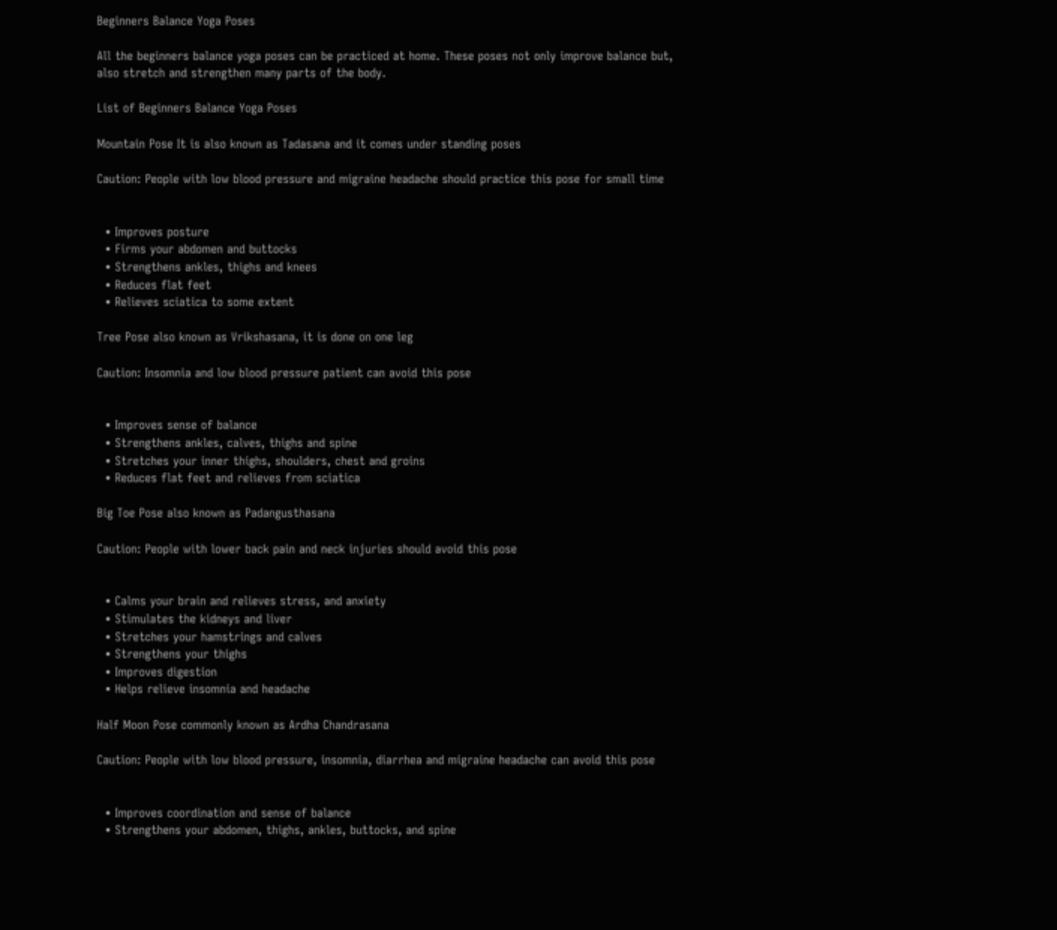Beginners Balance Yoga Poses

All the beginners balance yoga poses can be practiced at home. These poses not only improve balance but, also stretch and strengthen many parts of the body.

List of Beginners Balance Yoga Poses

Mountain Pose It is also known as Tadasana and it comes under standing poses

Caution: People with low blood pressure and migraine headache should practice this pose for small time


  • Improves posture
  • Firms your abdomen and buttocks
  • Strengthens ankles, thighs and knees
  • Reduces flat feet
  • Relieves sciatica to some extent

Tree Pose also known as Vrikshasana, it is done on one leg

Caution: Insomnia and low blood pressure patient can avoid this pose


  • Improves sense of balance
  • Strengthens ankles, calves, thighs and spine
  • Stretches your inner thighs, shoulders, chest and groins
  • Reduces flat feet and relieves from sciatica

Big Toe Pose also known as Padangusthasana

Caution: People with lower back pain and neck injuries should avoid this pose


  • Calms your brain and relieves stress, and anxiety
  • Stimulates the kidneys and liver
  • Stretches your hamstrings and calves
  • Strengthens your thighs
  • Improves digestion
  • Helps relieve insomnia and headache

Half Moon Pose commonly known as Ardha Chandrasana

Caution: People with low blood pressure, insomnia, diarrhea and migraine headache can avoid this pose


  • Improves coordination and sense of balance
  • Strengthens your abdomen, thighs, ankles, buttocks, and spine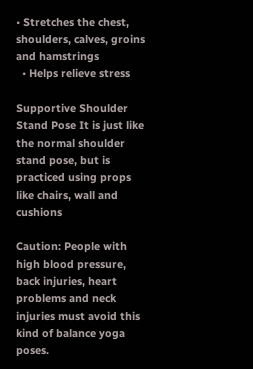• Stretches the chest, shoulders, calves, groins and hamstrings
  • Helps relieve stress

Supportive Shoulder Stand Pose It is just like the normal shoulder stand pose, but is practiced using props like chairs, wall and cushions

Caution: People with high blood pressure, back injuries, heart problems and neck injuries must avoid this kind of balance yoga poses.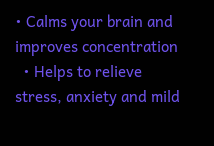• Calms your brain and improves concentration
  • Helps to relieve stress, anxiety and mild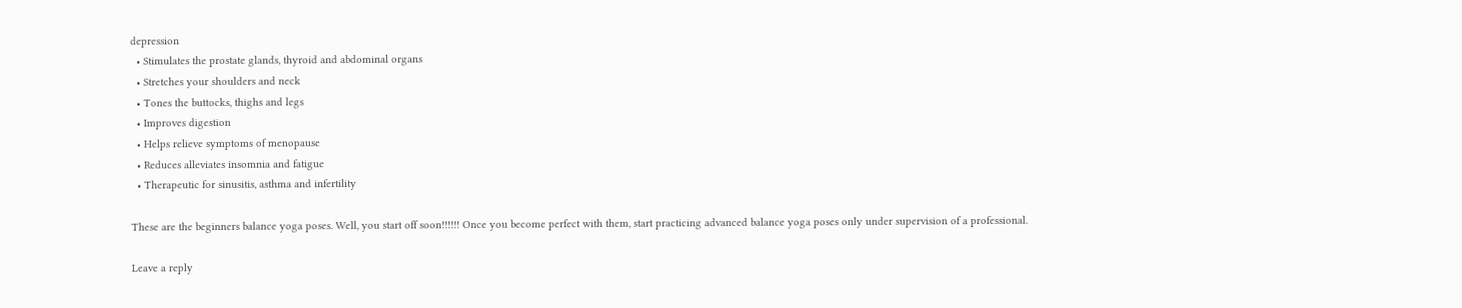depression
  • Stimulates the prostate glands, thyroid and abdominal organs
  • Stretches your shoulders and neck
  • Tones the buttocks, thighs and legs
  • Improves digestion
  • Helps relieve symptoms of menopause
  • Reduces alleviates insomnia and fatigue
  • Therapeutic for sinusitis, asthma and infertility

These are the beginners balance yoga poses. Well, you start off soon!!!!!! Once you become perfect with them, start practicing advanced balance yoga poses only under supervision of a professional.

Leave a reply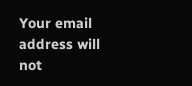Your email address will not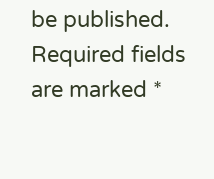be published. Required fields are marked *